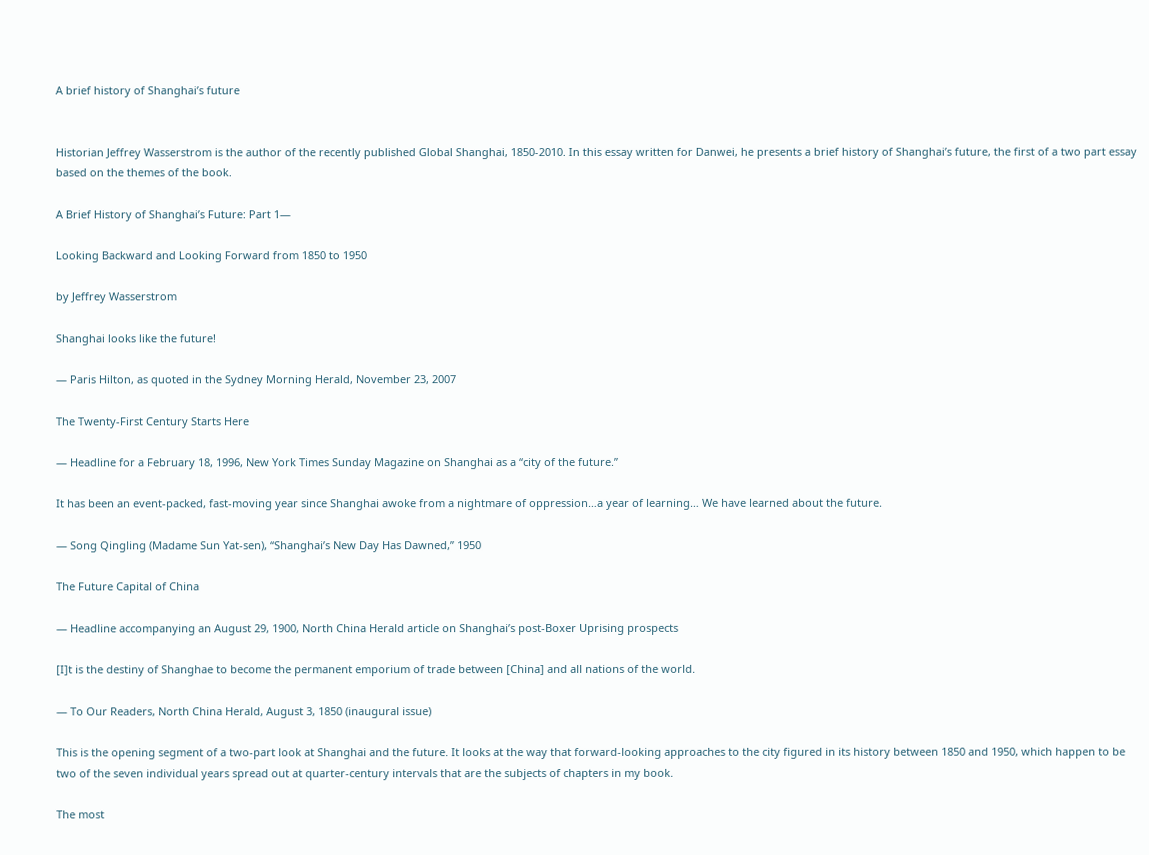A brief history of Shanghai’s future


Historian Jeffrey Wasserstrom is the author of the recently published Global Shanghai, 1850-2010. In this essay written for Danwei, he presents a brief history of Shanghai’s future, the first of a two part essay based on the themes of the book.

A Brief History of Shanghai’s Future: Part 1—

Looking Backward and Looking Forward from 1850 to 1950

by Jeffrey Wasserstrom

Shanghai looks like the future!

— Paris Hilton, as quoted in the Sydney Morning Herald, November 23, 2007

The Twenty-First Century Starts Here

— Headline for a February 18, 1996, New York Times Sunday Magazine on Shanghai as a “city of the future.”

It has been an event-packed, fast-moving year since Shanghai awoke from a nightmare of oppression…a year of learning… We have learned about the future.

— Song Qingling (Madame Sun Yat-sen), “Shanghai’s New Day Has Dawned,” 1950

The Future Capital of China

— Headline accompanying an August 29, 1900, North China Herald article on Shanghai’s post-Boxer Uprising prospects

[I]t is the destiny of Shanghae to become the permanent emporium of trade between [China] and all nations of the world.

— To Our Readers, North China Herald, August 3, 1850 (inaugural issue)

This is the opening segment of a two-part look at Shanghai and the future. It looks at the way that forward-looking approaches to the city figured in its history between 1850 and 1950, which happen to be two of the seven individual years spread out at quarter-century intervals that are the subjects of chapters in my book.

The most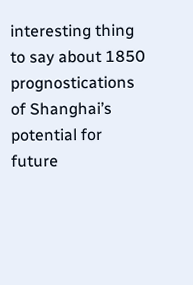interesting thing to say about 1850 prognostications of Shanghai’s potential for future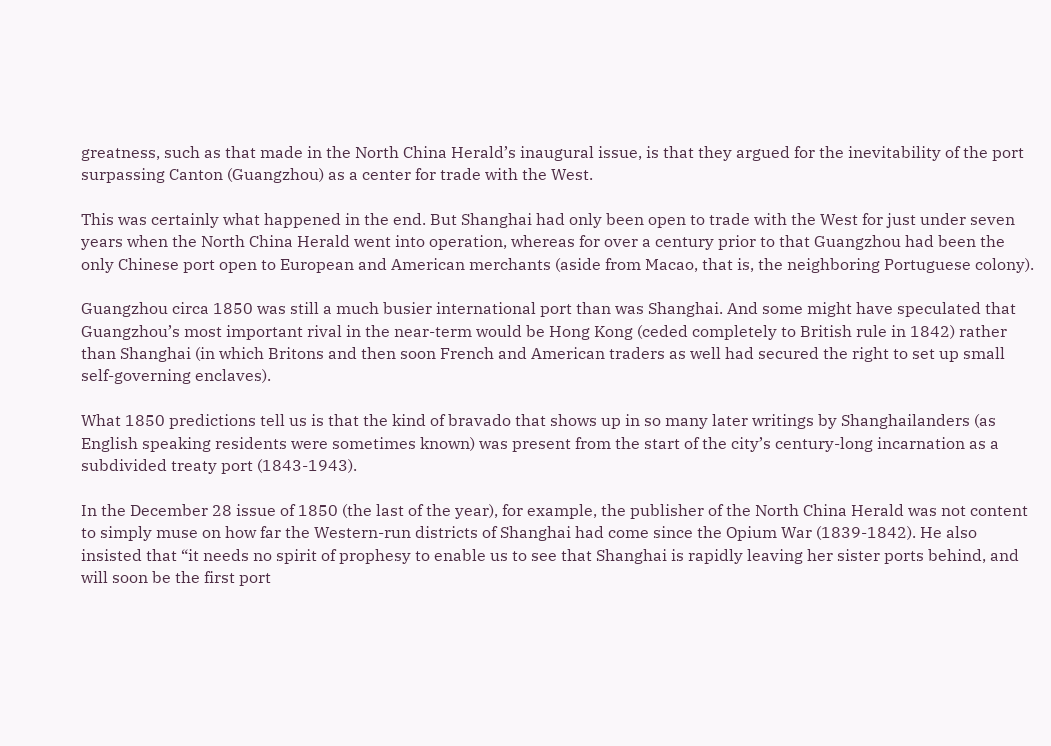greatness, such as that made in the North China Herald’s inaugural issue, is that they argued for the inevitability of the port surpassing Canton (Guangzhou) as a center for trade with the West.

This was certainly what happened in the end. But Shanghai had only been open to trade with the West for just under seven years when the North China Herald went into operation, whereas for over a century prior to that Guangzhou had been the only Chinese port open to European and American merchants (aside from Macao, that is, the neighboring Portuguese colony).

Guangzhou circa 1850 was still a much busier international port than was Shanghai. And some might have speculated that Guangzhou’s most important rival in the near-term would be Hong Kong (ceded completely to British rule in 1842) rather than Shanghai (in which Britons and then soon French and American traders as well had secured the right to set up small self-governing enclaves).

What 1850 predictions tell us is that the kind of bravado that shows up in so many later writings by Shanghailanders (as English speaking residents were sometimes known) was present from the start of the city’s century-long incarnation as a subdivided treaty port (1843-1943).

In the December 28 issue of 1850 (the last of the year), for example, the publisher of the North China Herald was not content to simply muse on how far the Western-run districts of Shanghai had come since the Opium War (1839-1842). He also insisted that “it needs no spirit of prophesy to enable us to see that Shanghai is rapidly leaving her sister ports behind, and will soon be the first port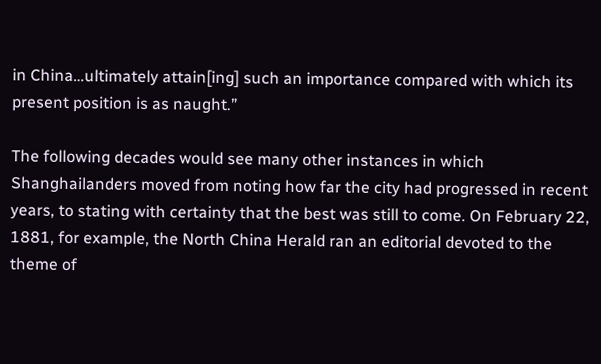in China…ultimately attain[ing] such an importance compared with which its present position is as naught.”

The following decades would see many other instances in which Shanghailanders moved from noting how far the city had progressed in recent years, to stating with certainty that the best was still to come. On February 22, 1881, for example, the North China Herald ran an editorial devoted to the theme of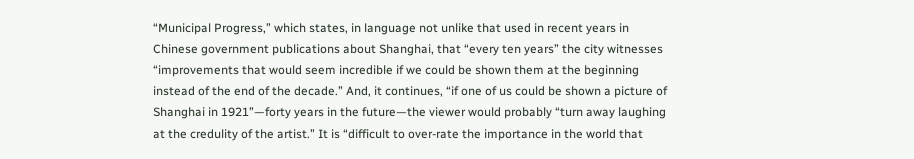“Municipal Progress,” which states, in language not unlike that used in recent years in Chinese government publications about Shanghai, that “every ten years” the city witnesses “improvements that would seem incredible if we could be shown them at the beginning instead of the end of the decade.” And, it continues, “if one of us could be shown a picture of Shanghai in 1921”—forty years in the future—the viewer would probably “turn away laughing at the credulity of the artist.” It is “difficult to over-rate the importance in the world that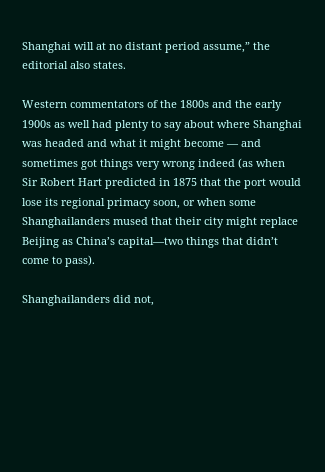Shanghai will at no distant period assume,” the editorial also states.

Western commentators of the 1800s and the early 1900s as well had plenty to say about where Shanghai was headed and what it might become — and sometimes got things very wrong indeed (as when Sir Robert Hart predicted in 1875 that the port would lose its regional primacy soon, or when some Shanghailanders mused that their city might replace Beijing as China’s capital—two things that didn’t come to pass).

Shanghailanders did not,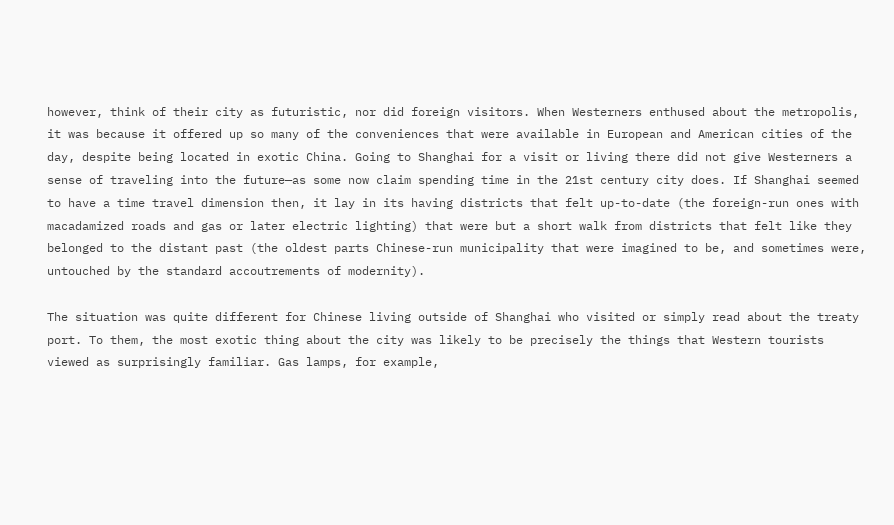however, think of their city as futuristic, nor did foreign visitors. When Westerners enthused about the metropolis, it was because it offered up so many of the conveniences that were available in European and American cities of the day, despite being located in exotic China. Going to Shanghai for a visit or living there did not give Westerners a sense of traveling into the future—as some now claim spending time in the 21st century city does. If Shanghai seemed to have a time travel dimension then, it lay in its having districts that felt up-to-date (the foreign-run ones with macadamized roads and gas or later electric lighting) that were but a short walk from districts that felt like they belonged to the distant past (the oldest parts Chinese-run municipality that were imagined to be, and sometimes were, untouched by the standard accoutrements of modernity).

The situation was quite different for Chinese living outside of Shanghai who visited or simply read about the treaty port. To them, the most exotic thing about the city was likely to be precisely the things that Western tourists viewed as surprisingly familiar. Gas lamps, for example,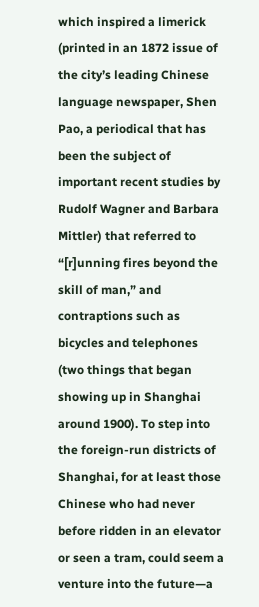which inspired a limerick (printed in an 1872 issue of the city’s leading Chinese language newspaper, Shen Pao, a periodical that has been the subject of important recent studies by Rudolf Wagner and Barbara Mittler) that referred to “[r]unning fires beyond the skill of man,” and contraptions such as bicycles and telephones (two things that began showing up in Shanghai around 1900). To step into the foreign-run districts of Shanghai, for at least those Chinese who had never before ridden in an elevator or seen a tram, could seem a venture into the future—a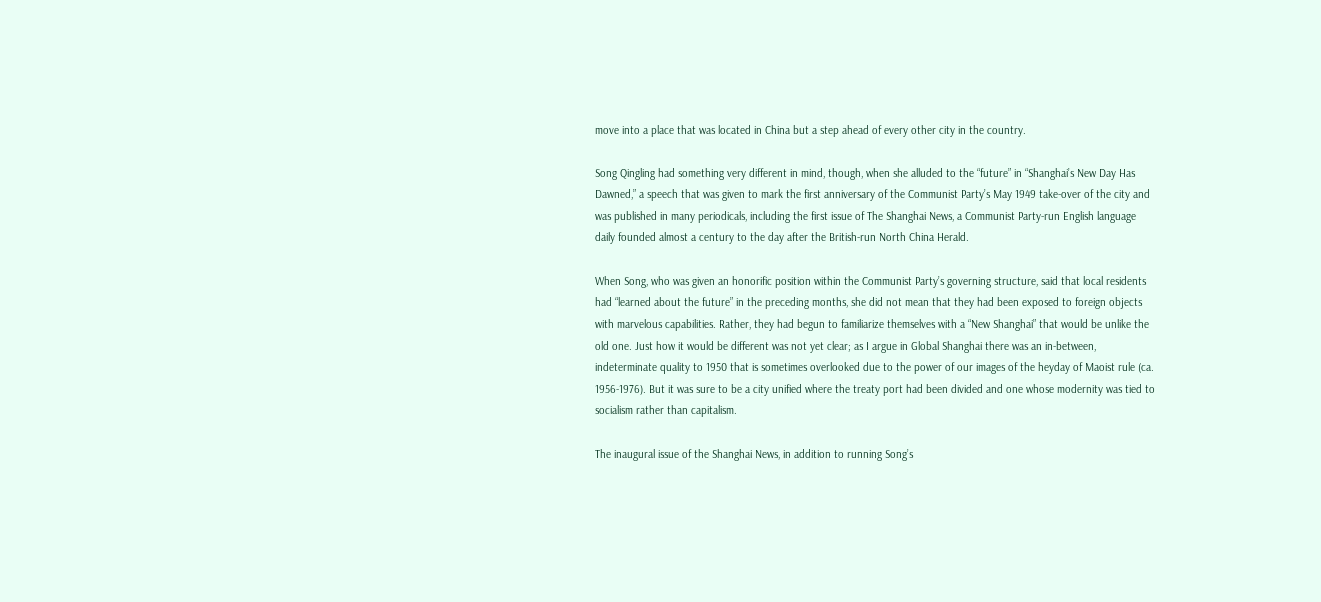move into a place that was located in China but a step ahead of every other city in the country.

Song Qingling had something very different in mind, though, when she alluded to the “future” in “Shanghai’s New Day Has Dawned,” a speech that was given to mark the first anniversary of the Communist Party’s May 1949 take-over of the city and was published in many periodicals, including the first issue of The Shanghai News, a Communist Party-run English language daily founded almost a century to the day after the British-run North China Herald.

When Song, who was given an honorific position within the Communist Party’s governing structure, said that local residents had “learned about the future” in the preceding months, she did not mean that they had been exposed to foreign objects with marvelous capabilities. Rather, they had begun to familiarize themselves with a “New Shanghai” that would be unlike the old one. Just how it would be different was not yet clear; as I argue in Global Shanghai there was an in-between, indeterminate quality to 1950 that is sometimes overlooked due to the power of our images of the heyday of Maoist rule (ca. 1956-1976). But it was sure to be a city unified where the treaty port had been divided and one whose modernity was tied to socialism rather than capitalism.

The inaugural issue of the Shanghai News, in addition to running Song’s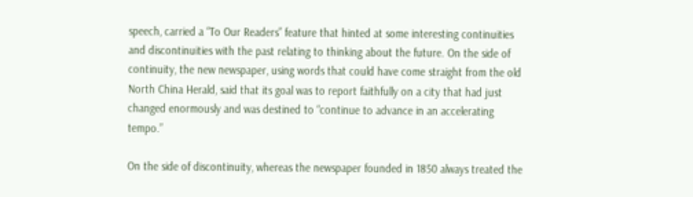speech, carried a “To Our Readers” feature that hinted at some interesting continuities and discontinuities with the past relating to thinking about the future. On the side of continuity, the new newspaper, using words that could have come straight from the old North China Herald, said that its goal was to report faithfully on a city that had just changed enormously and was destined to “continue to advance in an accelerating tempo.”

On the side of discontinuity, whereas the newspaper founded in 1850 always treated the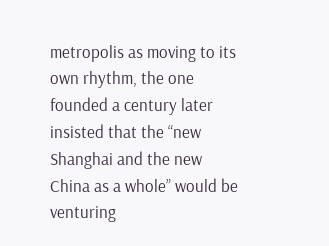metropolis as moving to its own rhythm, the one founded a century later insisted that the “new Shanghai and the new China as a whole” would be venturing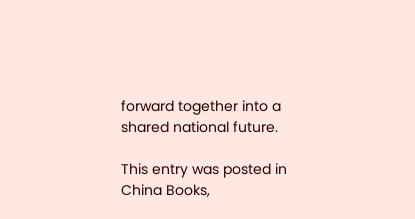forward together into a shared national future.

This entry was posted in China Books,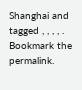Shanghai and tagged , , , , . Bookmark the permalink.